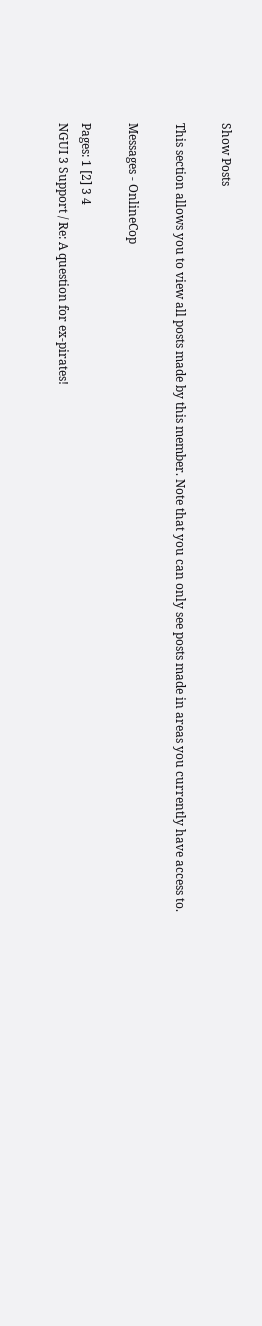Show Posts

This section allows you to view all posts made by this member. Note that you can only see posts made in areas you currently have access to.

Messages - OnlineCop

Pages: 1 [2] 3 4
NGUI 3 Support / Re: A question for ex-pirates!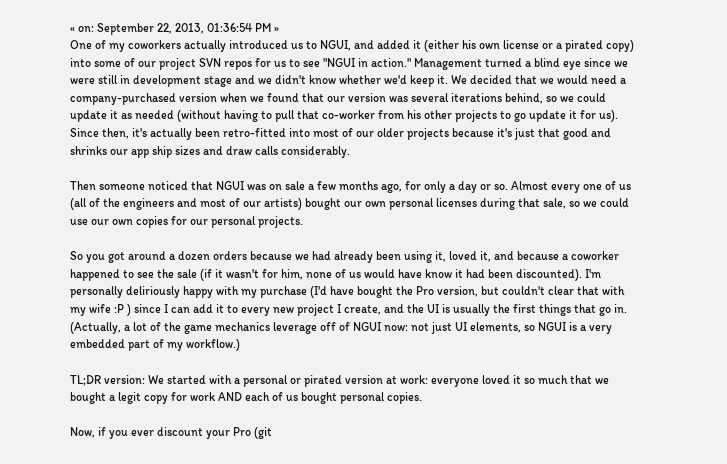« on: September 22, 2013, 01:36:54 PM »
One of my coworkers actually introduced us to NGUI, and added it (either his own license or a pirated copy) into some of our project SVN repos for us to see "NGUI in action." Management turned a blind eye since we were still in development stage and we didn't know whether we'd keep it. We decided that we would need a company-purchased version when we found that our version was several iterations behind, so we could update it as needed (without having to pull that co-worker from his other projects to go update it for us). Since then, it's actually been retro-fitted into most of our older projects because it's just that good and shrinks our app ship sizes and draw calls considerably.

Then someone noticed that NGUI was on sale a few months ago, for only a day or so. Almost every one of us (all of the engineers and most of our artists) bought our own personal licenses during that sale, so we could use our own copies for our personal projects.

So you got around a dozen orders because we had already been using it, loved it, and because a coworker happened to see the sale (if it wasn't for him, none of us would have know it had been discounted). I'm personally deliriously happy with my purchase (I'd have bought the Pro version, but couldn't clear that with my wife :P ) since I can add it to every new project I create, and the UI is usually the first things that go in. (Actually, a lot of the game mechanics leverage off of NGUI now: not just UI elements, so NGUI is a very embedded part of my workflow.)

TL;DR version: We started with a personal or pirated version at work: everyone loved it so much that we bought a legit copy for work AND each of us bought personal copies.

Now, if you ever discount your Pro (git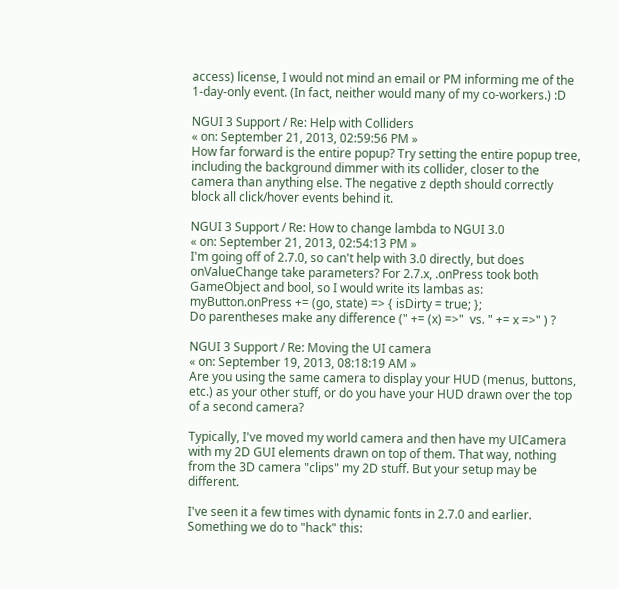access) license, I would not mind an email or PM informing me of the 1-day-only event. (In fact, neither would many of my co-workers.) :D

NGUI 3 Support / Re: Help with Colliders
« on: September 21, 2013, 02:59:56 PM »
How far forward is the entire popup? Try setting the entire popup tree, including the background dimmer with its collider, closer to the camera than anything else. The negative z depth should correctly block all click/hover events behind it.

NGUI 3 Support / Re: How to change lambda to NGUI 3.0
« on: September 21, 2013, 02:54:13 PM »
I'm going off of 2.7.0, so can't help with 3.0 directly, but does onValueChange take parameters? For 2.7.x, .onPress took both GameObject and bool, so I would write its lambas as:
myButton.onPress += (go, state) => { isDirty = true; };
Do parentheses make any difference (" += (x) =>"  vs. " += x =>" ) ?

NGUI 3 Support / Re: Moving the UI camera
« on: September 19, 2013, 08:18:19 AM »
Are you using the same camera to display your HUD (menus, buttons, etc.) as your other stuff, or do you have your HUD drawn over the top of a second camera?

Typically, I've moved my world camera and then have my UICamera with my 2D GUI elements drawn on top of them. That way, nothing from the 3D camera "clips" my 2D stuff. But your setup may be different.

I've seen it a few times with dynamic fonts in 2.7.0 and earlier. Something we do to "hack" this: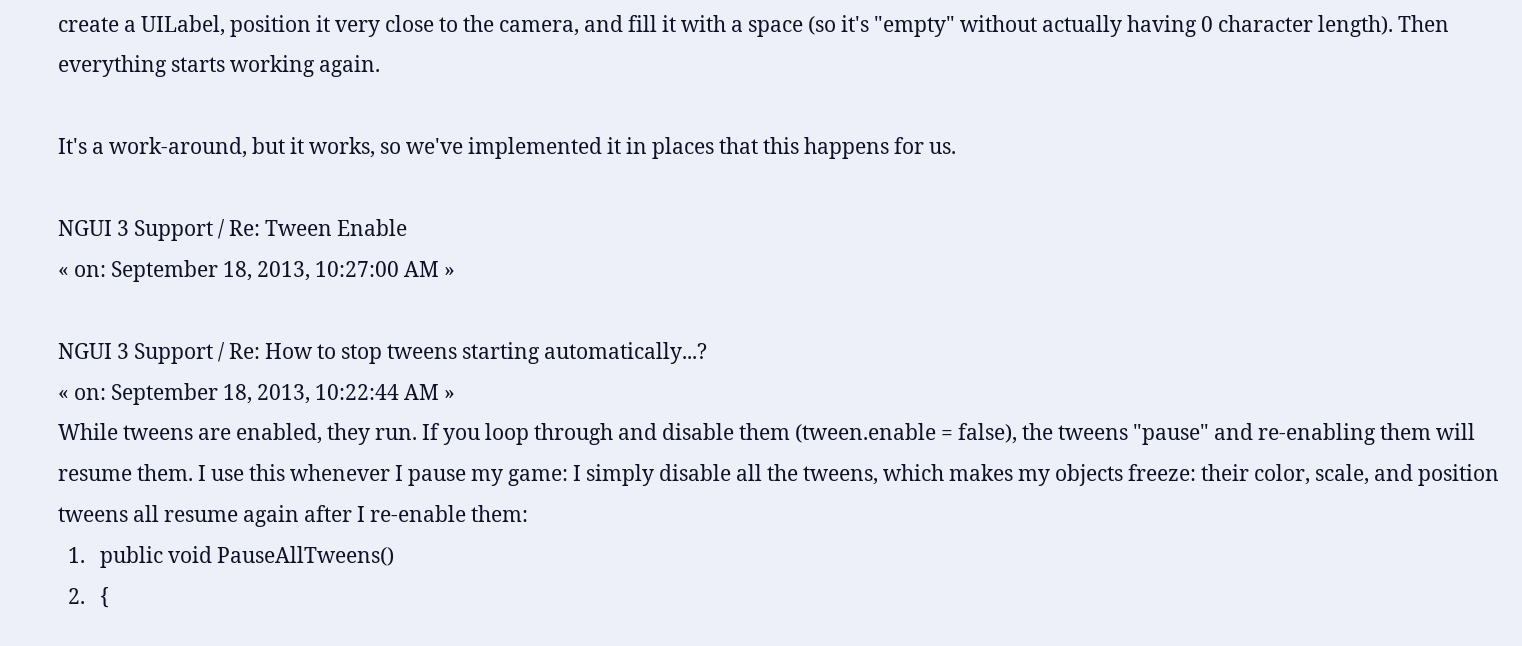create a UILabel, position it very close to the camera, and fill it with a space (so it's "empty" without actually having 0 character length). Then everything starts working again.

It's a work-around, but it works, so we've implemented it in places that this happens for us.

NGUI 3 Support / Re: Tween Enable
« on: September 18, 2013, 10:27:00 AM »

NGUI 3 Support / Re: How to stop tweens starting automatically...?
« on: September 18, 2013, 10:22:44 AM »
While tweens are enabled, they run. If you loop through and disable them (tween.enable = false), the tweens "pause" and re-enabling them will resume them. I use this whenever I pause my game: I simply disable all the tweens, which makes my objects freeze: their color, scale, and position tweens all resume again after I re-enable them:
  1.   public void PauseAllTweens()
  2.   {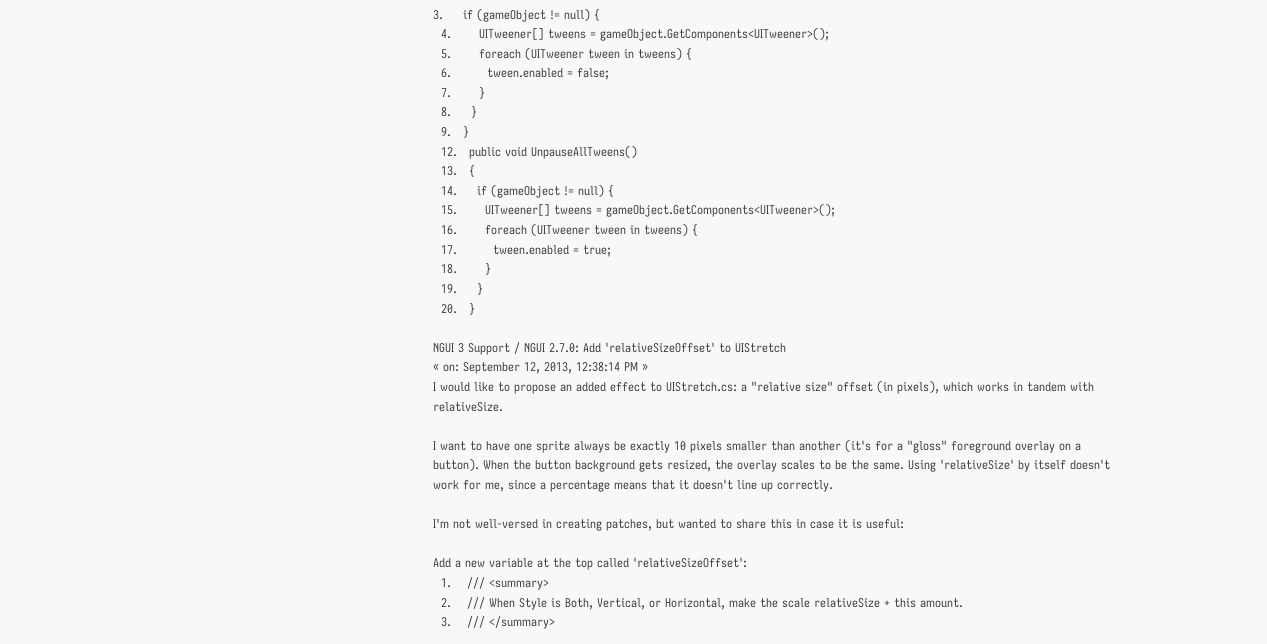3.     if (gameObject != null) {
  4.       UITweener[] tweens = gameObject.GetComponents<UITweener>();
  5.       foreach (UITweener tween in tweens) {
  6.         tween.enabled = false;
  7.       }
  8.     }
  9.   }
  12.   public void UnpauseAllTweens()
  13.   {
  14.     if (gameObject != null) {
  15.       UITweener[] tweens = gameObject.GetComponents<UITweener>();
  16.       foreach (UITweener tween in tweens) {
  17.         tween.enabled = true;
  18.       }
  19.     }
  20.   }

NGUI 3 Support / NGUI 2.7.0: Add 'relativeSizeOffset' to UIStretch
« on: September 12, 2013, 12:38:14 PM »
I would like to propose an added effect to UIStretch.cs: a "relative size" offset (in pixels), which works in tandem with relativeSize.

I want to have one sprite always be exactly 10 pixels smaller than another (it's for a "gloss" foreground overlay on a button). When the button background gets resized, the overlay scales to be the same. Using 'relativeSize' by itself doesn't work for me, since a percentage means that it doesn't line up correctly.

I'm not well-versed in creating patches, but wanted to share this in case it is useful:

Add a new variable at the top called 'relativeSizeOffset':
  1.    /// <summary>
  2.    /// When Style is Both, Vertical, or Horizontal, make the scale relativeSize + this amount.
  3.    /// </summary>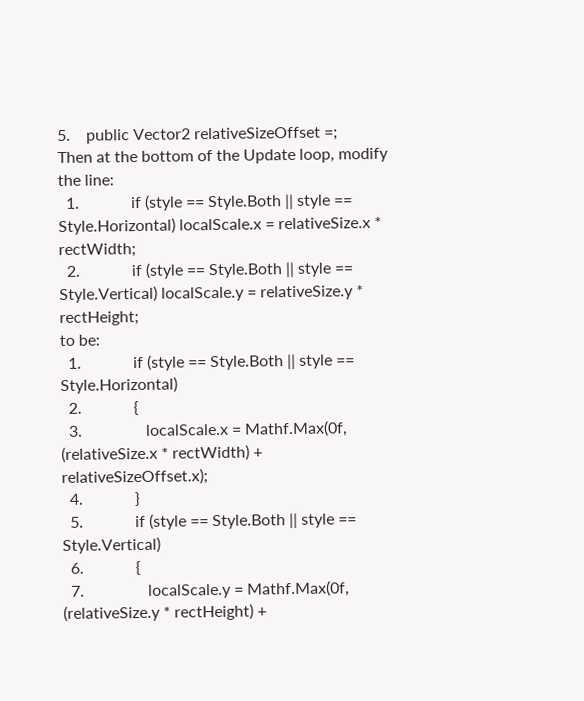5.    public Vector2 relativeSizeOffset =;
Then at the bottom of the Update loop, modify the line:
  1.             if (style == Style.Both || style == Style.Horizontal) localScale.x = relativeSize.x * rectWidth;
  2.             if (style == Style.Both || style == Style.Vertical) localScale.y = relativeSize.y * rectHeight;
to be:
  1.             if (style == Style.Both || style == Style.Horizontal)
  2.             {
  3.                localScale.x = Mathf.Max(0f, (relativeSize.x * rectWidth) + relativeSizeOffset.x);
  4.             }
  5.             if (style == Style.Both || style == Style.Vertical)
  6.             {
  7.                localScale.y = Mathf.Max(0f, (relativeSize.y * rectHeight) +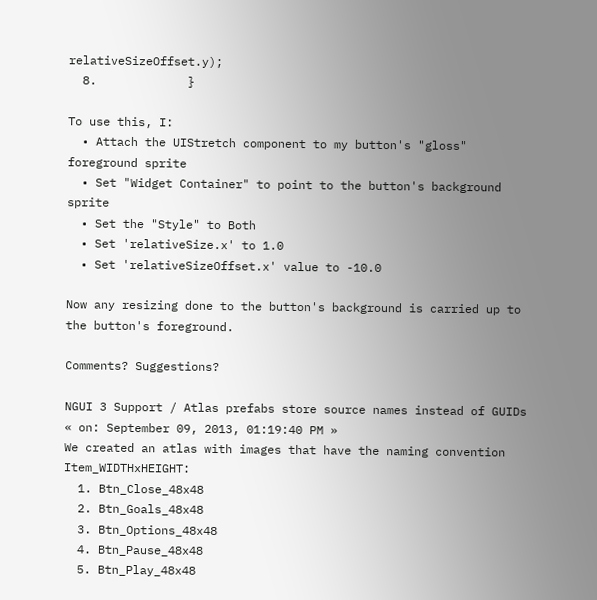relativeSizeOffset.y);
  8.             }

To use this, I:
  • Attach the UIStretch component to my button's "gloss" foreground sprite
  • Set "Widget Container" to point to the button's background sprite
  • Set the "Style" to Both
  • Set 'relativeSize.x' to 1.0
  • Set 'relativeSizeOffset.x' value to -10.0

Now any resizing done to the button's background is carried up to the button's foreground.

Comments? Suggestions?

NGUI 3 Support / Atlas prefabs store source names instead of GUIDs
« on: September 09, 2013, 01:19:40 PM »
We created an atlas with images that have the naming convention Item_WIDTHxHEIGHT:
  1. Btn_Close_48x48
  2. Btn_Goals_48x48
  3. Btn_Options_48x48
  4. Btn_Pause_48x48
  5. Btn_Play_48x48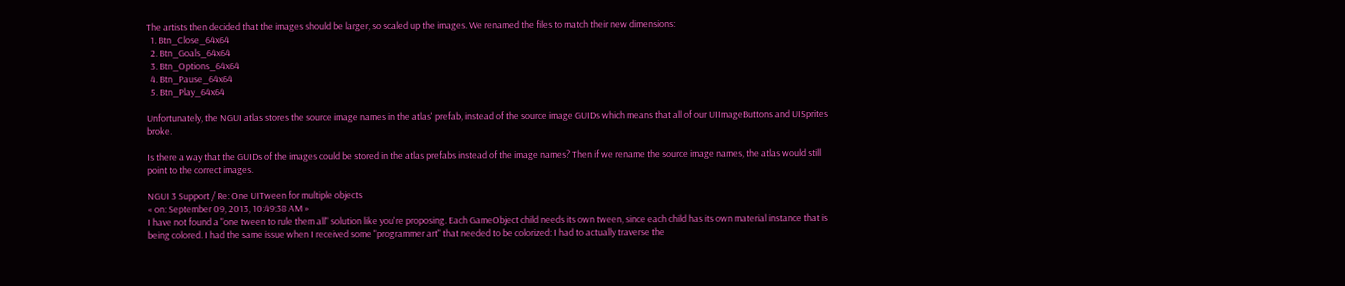The artists then decided that the images should be larger, so scaled up the images. We renamed the files to match their new dimensions:
  1. Btn_Close_64x64
  2. Btn_Goals_64x64
  3. Btn_Options_64x64
  4. Btn_Pause_64x64
  5. Btn_Play_64x64

Unfortunately, the NGUI atlas stores the source image names in the atlas' prefab, instead of the source image GUIDs which means that all of our UIImageButtons and UISprites broke.

Is there a way that the GUIDs of the images could be stored in the atlas prefabs instead of the image names? Then if we rename the source image names, the atlas would still point to the correct images.

NGUI 3 Support / Re: One UITween for multiple objects
« on: September 09, 2013, 10:49:38 AM »
I have not found a "one tween to rule them all" solution like you're proposing. Each GameObject child needs its own tween, since each child has its own material instance that is being colored. I had the same issue when I received some "programmer art" that needed to be colorized: I had to actually traverse the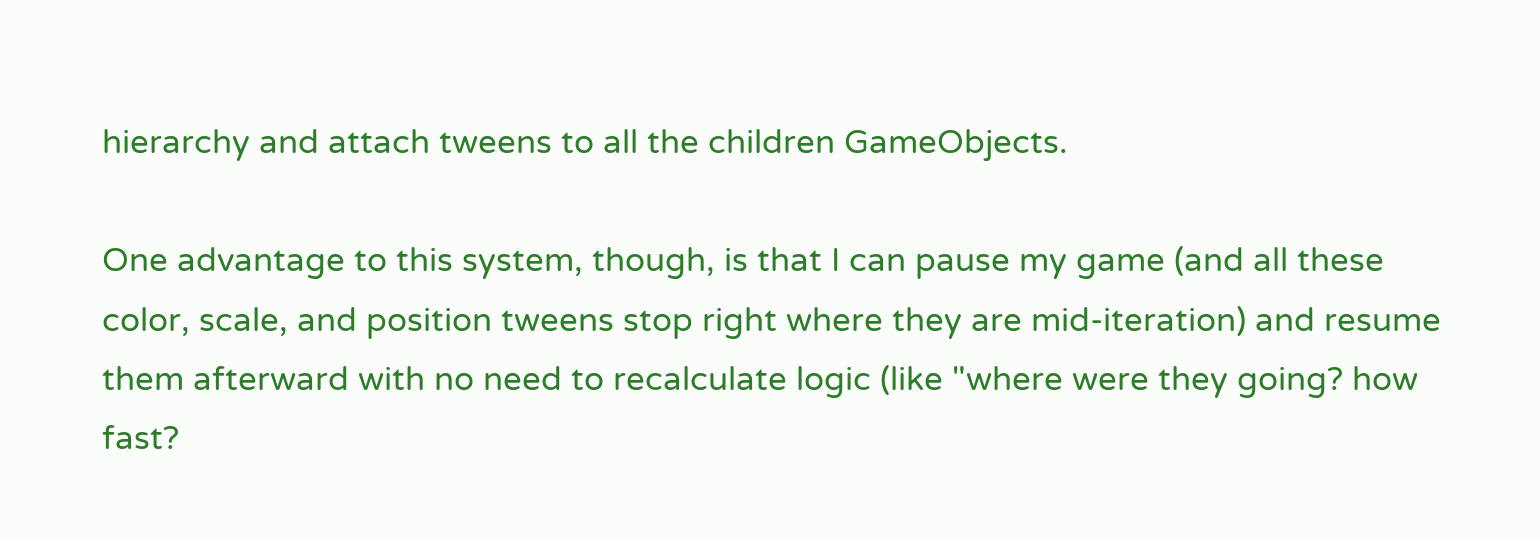hierarchy and attach tweens to all the children GameObjects.

One advantage to this system, though, is that I can pause my game (and all these color, scale, and position tweens stop right where they are mid-iteration) and resume them afterward with no need to recalculate logic (like "where were they going? how fast?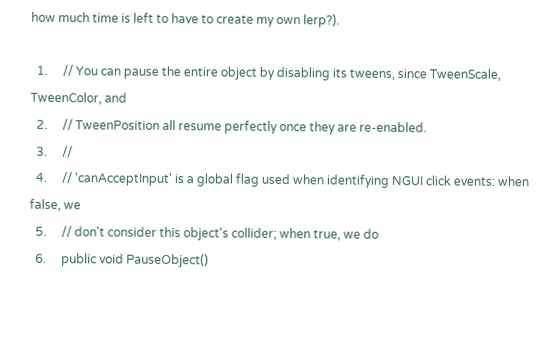how much time is left to have to create my own lerp?).

  1.     // You can pause the entire object by disabling its tweens, since TweenScale, TweenColor, and
  2.     // TweenPosition all resume perfectly once they are re-enabled.
  3.     //
  4.     // 'canAcceptInput' is a global flag used when identifying NGUI click events: when false, we
  5.     // don't consider this object's collider; when true, we do
  6.     public void PauseObject()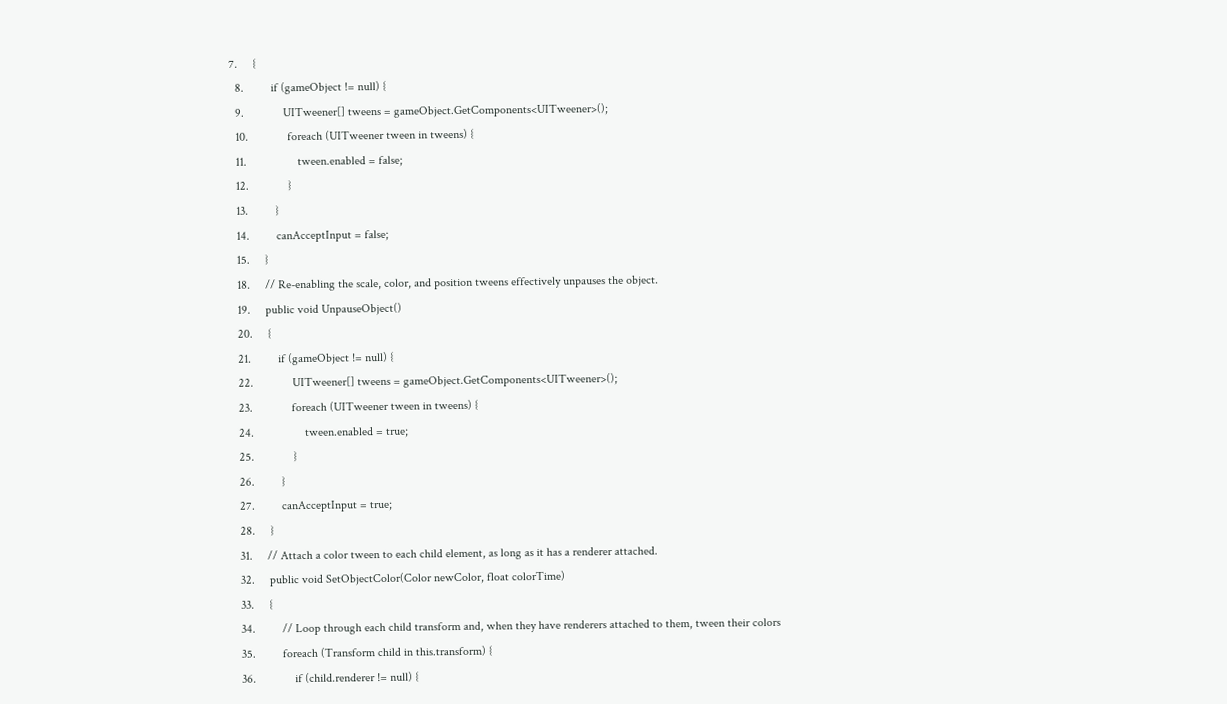7.     {
  8.         if (gameObject != null) {
  9.             UITweener[] tweens = gameObject.GetComponents<UITweener>();
  10.             foreach (UITweener tween in tweens) {
  11.                 tween.enabled = false;
  12.             }
  13.         }
  14.         canAcceptInput = false;
  15.     }
  18.     // Re-enabling the scale, color, and position tweens effectively unpauses the object.
  19.     public void UnpauseObject()
  20.     {
  21.         if (gameObject != null) {
  22.             UITweener[] tweens = gameObject.GetComponents<UITweener>();
  23.             foreach (UITweener tween in tweens) {
  24.                 tween.enabled = true;
  25.             }
  26.         }
  27.         canAcceptInput = true;
  28.     }
  31.     // Attach a color tween to each child element, as long as it has a renderer attached.
  32.     public void SetObjectColor(Color newColor, float colorTime)
  33.     {
  34.         // Loop through each child transform and, when they have renderers attached to them, tween their colors
  35.         foreach (Transform child in this.transform) {
  36.             if (child.renderer != null) {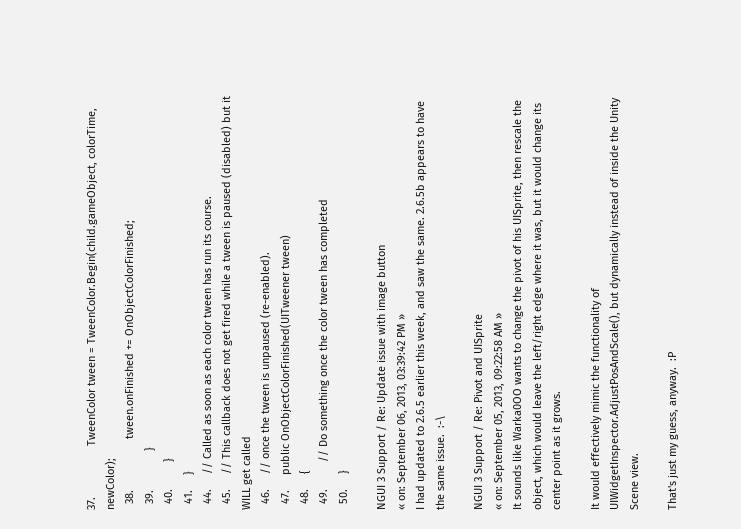37.                 TweenColor tween = TweenColor.Begin(child.gameObject, colorTime, newColor);
  38.                 tween.onFinished += OnObjectColorFinished;
  39.             }
  40.         }
  41.     }
  44.     // Called as soon as each color tween has run its course.
  45.     // This callback does not get fired while a tween is paused (disabled) but it WILL get called
  46.     // once the tween is unpaused (re-enabled).
  47.     public OnObjectColorFinished(UITweener tween)
  48.     {
  49.         // Do something once the color tween has completed
  50.     }

NGUI 3 Support / Re: Update issue with image button
« on: September 06, 2013, 03:39:42 PM »
I had updated to 2.6.5 earlier this week, and saw the same. 2.6.5b appears to have the same issue.  :-\

NGUI 3 Support / Re: Pivot and UISprite
« on: September 05, 2013, 09:22:58 AM »
It sounds like Warka0OO wants to change the pivot of his UISprite, then rescale the object, which would leave the left/right edge where it was, but it would change its center point as it grows.

It would effectively mimic the functionality of UIWidgetInspector.AdjustPosAndScale(), but dynamically instead of inside the Unity Scene view.

That's just my guess, anyway.  :P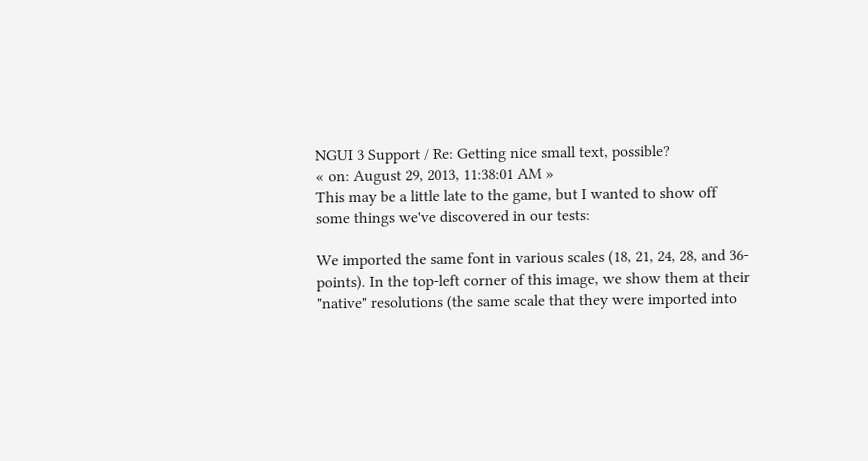NGUI 3 Support / Re: Getting nice small text, possible?
« on: August 29, 2013, 11:38:01 AM »
This may be a little late to the game, but I wanted to show off some things we've discovered in our tests:

We imported the same font in various scales (18, 21, 24, 28, and 36-points). In the top-left corner of this image, we show them at their "native" resolutions (the same scale that they were imported into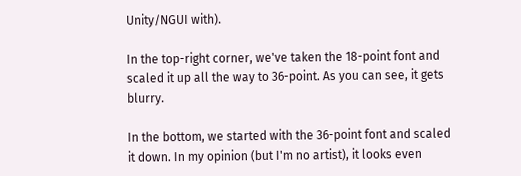Unity/NGUI with).

In the top-right corner, we've taken the 18-point font and scaled it up all the way to 36-point. As you can see, it gets blurry.

In the bottom, we started with the 36-point font and scaled it down. In my opinion (but I'm no artist), it looks even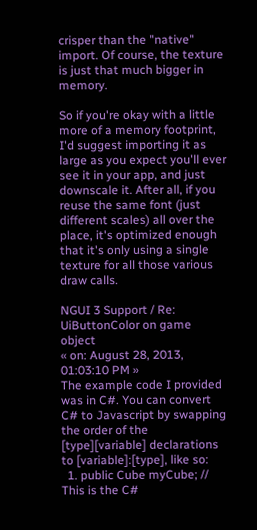crisper than the "native" import. Of course, the texture is just that much bigger in memory.

So if you're okay with a little more of a memory footprint, I'd suggest importing it as large as you expect you'll ever see it in your app, and just downscale it. After all, if you reuse the same font (just different scales) all over the place, it's optimized enough that it's only using a single texture for all those various draw calls.

NGUI 3 Support / Re: UiButtonColor on game object
« on: August 28, 2013, 01:03:10 PM »
The example code I provided was in C#. You can convert C# to Javascript by swapping the order of the [type][variable] declarations to [variable]:[type], like so:
  1. public Cube myCube; // This is the C#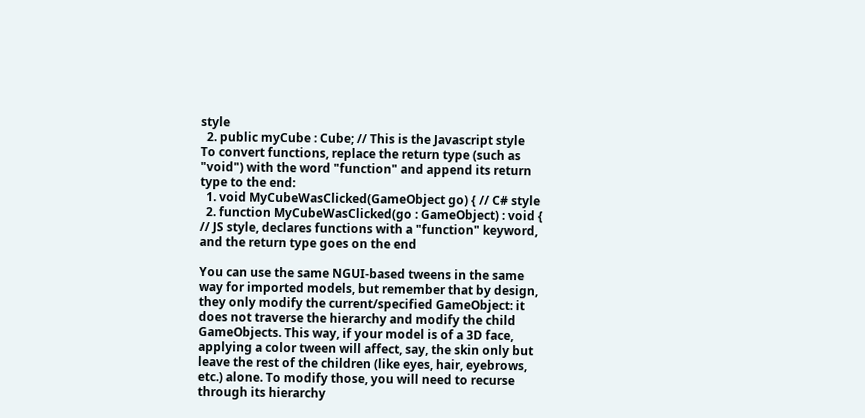style
  2. public myCube : Cube; // This is the Javascript style
To convert functions, replace the return type (such as "void") with the word "function" and append its return type to the end:
  1. void MyCubeWasClicked(GameObject go) { // C# style
  2. function MyCubeWasClicked(go : GameObject) : void { // JS style, declares functions with a "function" keyword, and the return type goes on the end

You can use the same NGUI-based tweens in the same way for imported models, but remember that by design, they only modify the current/specified GameObject: it does not traverse the hierarchy and modify the child GameObjects. This way, if your model is of a 3D face, applying a color tween will affect, say, the skin only but leave the rest of the children (like eyes, hair, eyebrows, etc.) alone. To modify those, you will need to recurse through its hierarchy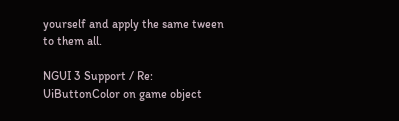yourself and apply the same tween to them all.

NGUI 3 Support / Re: UiButtonColor on game object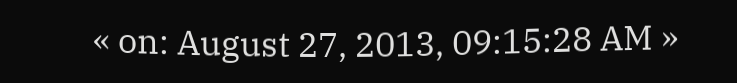« on: August 27, 2013, 09:15:28 AM »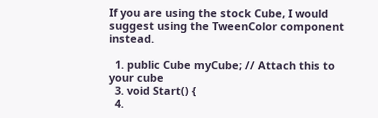If you are using the stock Cube, I would suggest using the TweenColor component instead.

  1. public Cube myCube; // Attach this to your cube
  3. void Start() {
  4.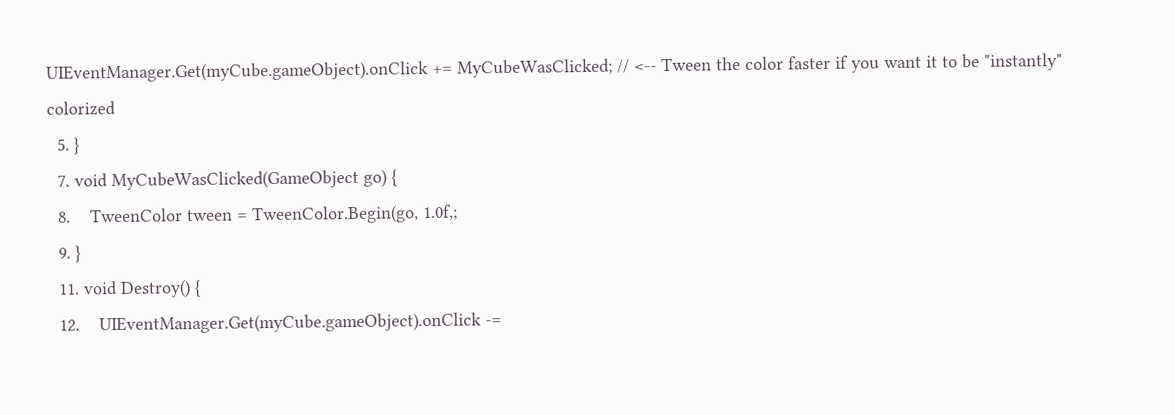UIEventManager.Get(myCube.gameObject).onClick += MyCubeWasClicked; // <-- Tween the color faster if you want it to be "instantly" colorized
  5. }
  7. void MyCubeWasClicked(GameObject go) {
  8.    TweenColor tween = TweenColor.Begin(go, 1.0f,;
  9. }
  11. void Destroy() {
  12.    UIEventManager.Get(myCube.gameObject).onClick -=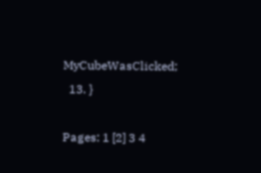MyCubeWasClicked;
  13. }

Pages: 1 [2] 3 4